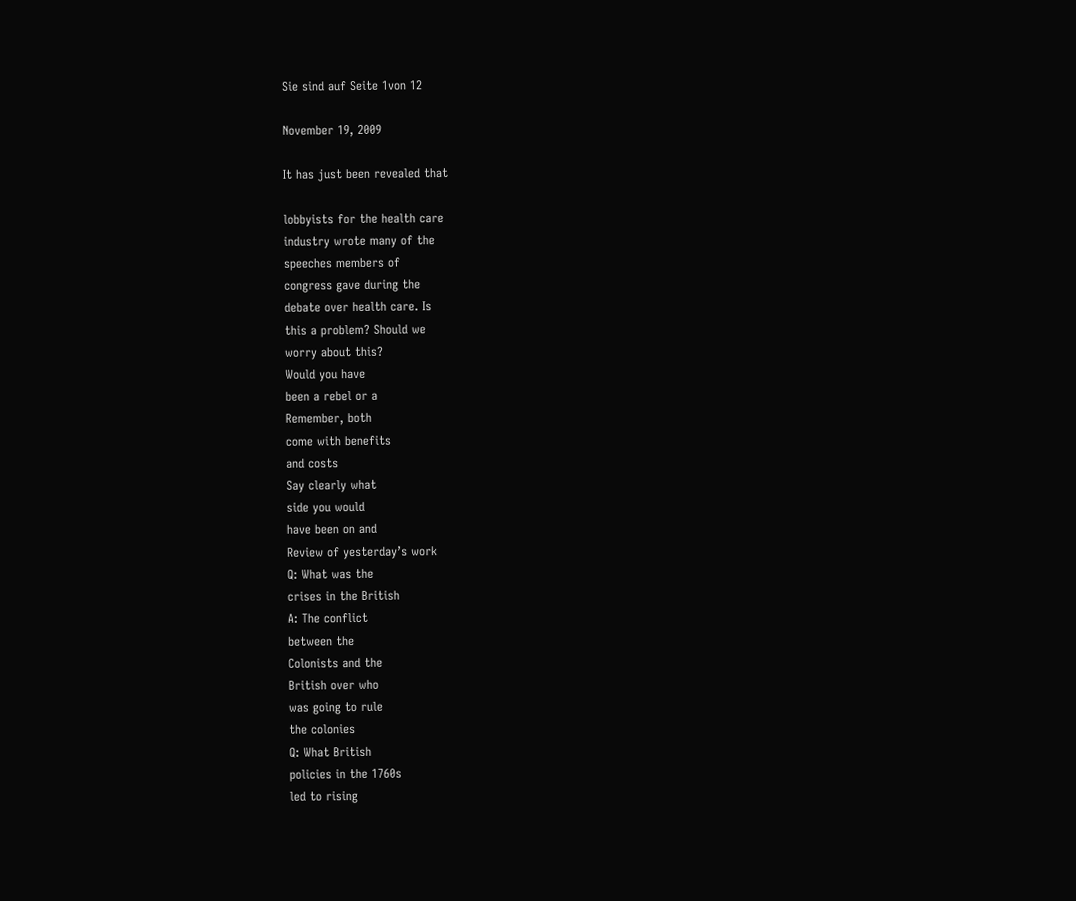Sie sind auf Seite 1von 12

November 19, 2009

It has just been revealed that

lobbyists for the health care
industry wrote many of the
speeches members of
congress gave during the
debate over health care. Is
this a problem? Should we
worry about this?
Would you have
been a rebel or a
Remember, both
come with benefits
and costs
Say clearly what
side you would
have been on and
Review of yesterday’s work
Q: What was the
crises in the British
A: The conflict
between the
Colonists and the
British over who
was going to rule
the colonies
Q: What British
policies in the 1760s
led to rising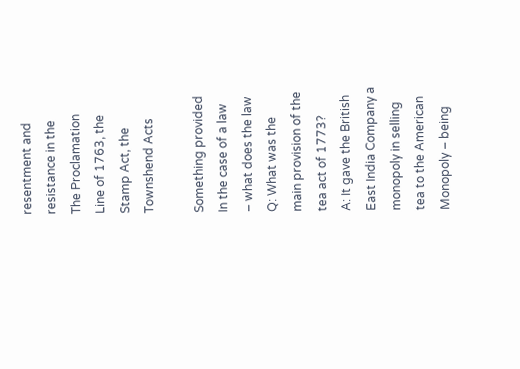resentment and
resistance in the
The Proclamation
Line of 1763, the
Stamp Act, the
Townshend Acts

Something provided
In the case of a law
– what does the law
Q: What was the
main provision of the
tea act of 1773?
A: It gave the British
East India Company a
monopoly in selling
tea to the American
Monopoly – being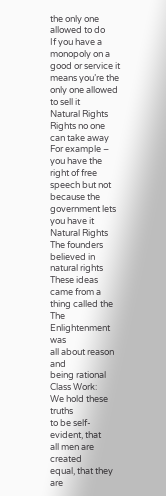the only one
allowed to do
If you have a
monopoly on a
good or service it
means you’re the
only one allowed
to sell it
Natural Rights
Rights no one
can take away
For example –
you have the
right of free
speech but not
because the
government lets
you have it
Natural Rights
The founders believed in
natural rights
These ideas came from a
thing called the
The Enlightenment was
all about reason and
being rational
Class Work:
We hold these truths
to be self-evident, that
all men are created
equal, that they are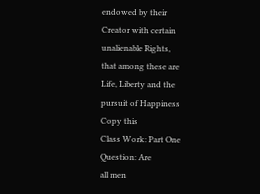endowed by their
Creator with certain
unalienable Rights,
that among these are
Life, Liberty and the
pursuit of Happiness
Copy this
Class Work: Part One
Question: Are
all men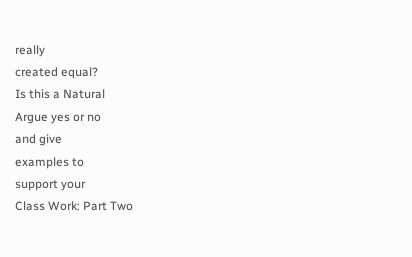really
created equal?
Is this a Natural
Argue yes or no
and give
examples to
support your
Class Work: Part Two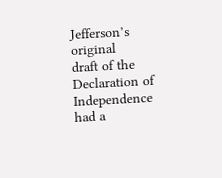Jefferson’s original
draft of the
Declaration of
Independence had a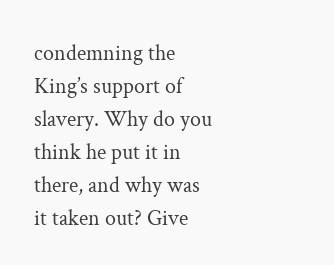condemning the
King’s support of
slavery. Why do you
think he put it in
there, and why was
it taken out? Give